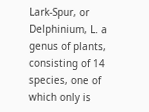Lark-Spur, or Delphinium, L. a genus of plants, consisting of 14 species, one of which only is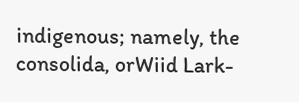indigenous; namely, the consolida, orWiid Lark-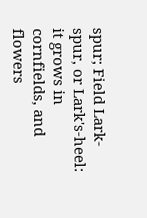spur; Field Lark-spur, or Lark's-heel: it grows in cornfields, and flowers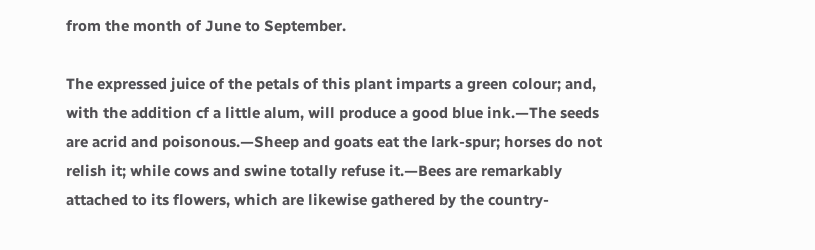from the month of June to September.

The expressed juice of the petals of this plant imparts a green colour; and, with the addition cf a little alum, will produce a good blue ink.—The seeds are acrid and poisonous.—Sheep and goats eat the lark-spur; horses do not relish it; while cows and swine totally refuse it.—Bees are remarkably attached to its flowers, which are likewise gathered by the country-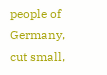people of Germany, cut small,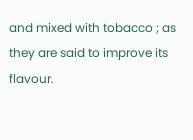and mixed with tobacco ; as they are said to improve its flavour.